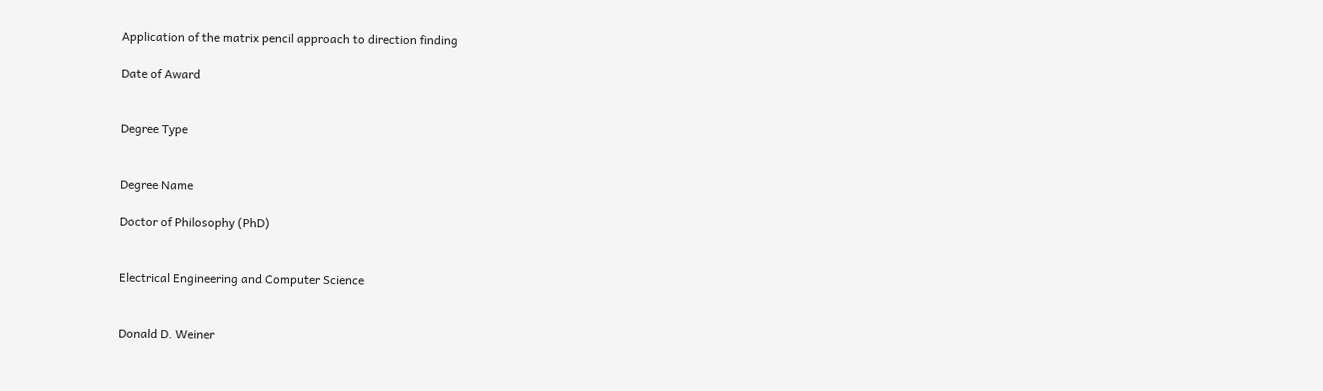Application of the matrix pencil approach to direction finding

Date of Award


Degree Type


Degree Name

Doctor of Philosophy (PhD)


Electrical Engineering and Computer Science


Donald D. Weiner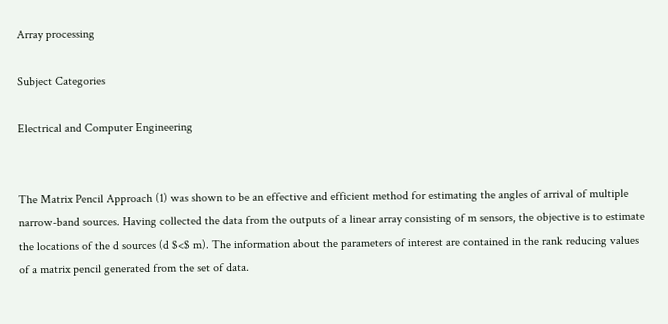Array processing

Subject Categories

Electrical and Computer Engineering


The Matrix Pencil Approach (1) was shown to be an effective and efficient method for estimating the angles of arrival of multiple narrow-band sources. Having collected the data from the outputs of a linear array consisting of m sensors, the objective is to estimate the locations of the d sources (d $<$ m). The information about the parameters of interest are contained in the rank reducing values of a matrix pencil generated from the set of data.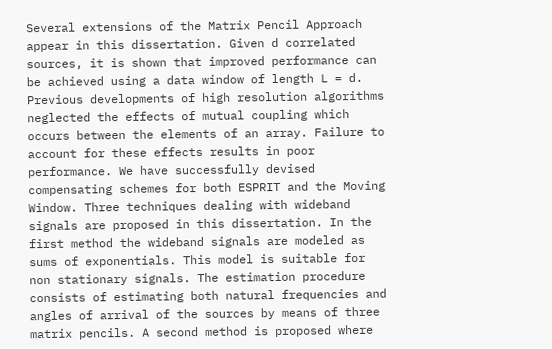Several extensions of the Matrix Pencil Approach appear in this dissertation. Given d correlated sources, it is shown that improved performance can be achieved using a data window of length L = d. Previous developments of high resolution algorithms neglected the effects of mutual coupling which occurs between the elements of an array. Failure to account for these effects results in poor performance. We have successfully devised compensating schemes for both ESPRIT and the Moving Window. Three techniques dealing with wideband signals are proposed in this dissertation. In the first method the wideband signals are modeled as sums of exponentials. This model is suitable for non stationary signals. The estimation procedure consists of estimating both natural frequencies and angles of arrival of the sources by means of three matrix pencils. A second method is proposed where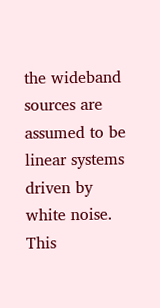the wideband sources are assumed to be linear systems driven by white noise. This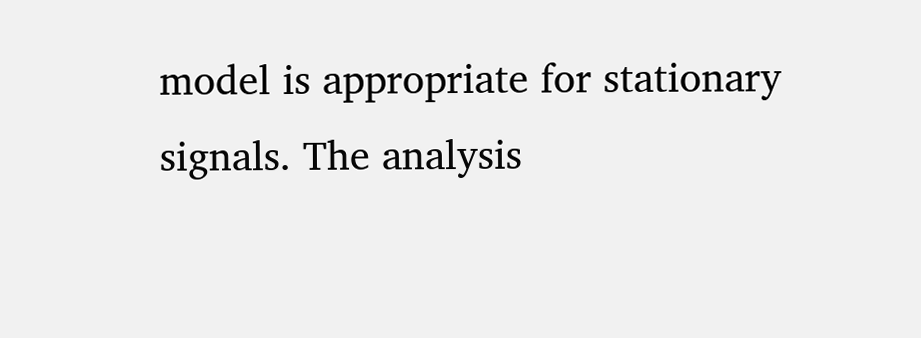model is appropriate for stationary signals. The analysis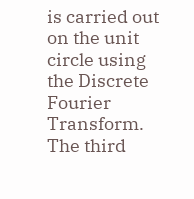is carried out on the unit circle using the Discrete Fourier Transform. The third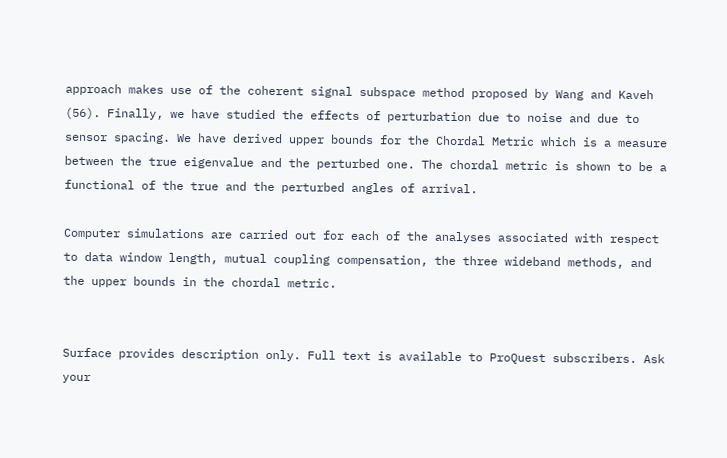approach makes use of the coherent signal subspace method proposed by Wang and Kaveh (56). Finally, we have studied the effects of perturbation due to noise and due to sensor spacing. We have derived upper bounds for the Chordal Metric which is a measure between the true eigenvalue and the perturbed one. The chordal metric is shown to be a functional of the true and the perturbed angles of arrival.

Computer simulations are carried out for each of the analyses associated with respect to data window length, mutual coupling compensation, the three wideband methods, and the upper bounds in the chordal metric.


Surface provides description only. Full text is available to ProQuest subscribers. Ask your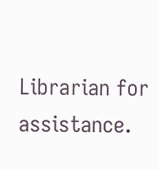Librarian for assistance.